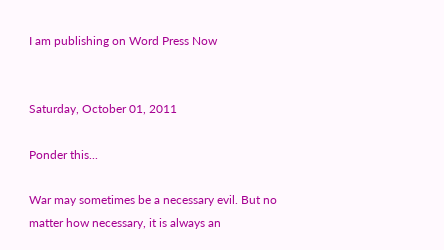I am publishing on Word Press Now


Saturday, October 01, 2011

Ponder this...

War may sometimes be a necessary evil. But no matter how necessary, it is always an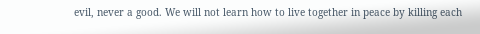evil, never a good. We will not learn how to live together in peace by killing each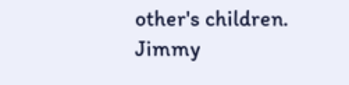other's children. Jimmy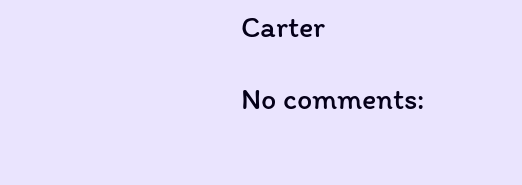Carter

No comments: